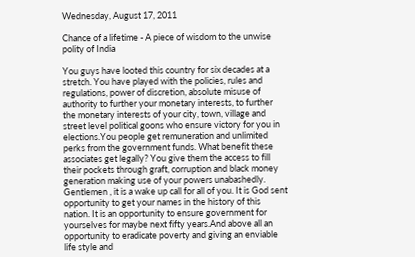Wednesday, August 17, 2011

Chance of a lifetime - A piece of wisdom to the unwise polity of India

You guys have looted this country for six decades at a stretch. You have played with the policies, rules and regulations, power of discretion, absolute misuse of authority to further your monetary interests, to further the monetary interests of your city, town, village and street level political goons who ensure victory for you in elections.You people get remuneration and unlimited perks from the government funds. What benefit these associates get legally? You give them the access to fill their pockets through graft, corruption and black money generation making use of your powers unabashedly.
Gentlemen , it is a wake up call for all of you. It is God sent opportunity to get your names in the history of this nation. It is an opportunity to ensure government for yourselves for maybe next fifty years.And above all an opportunity to eradicate poverty and giving an enviable life style and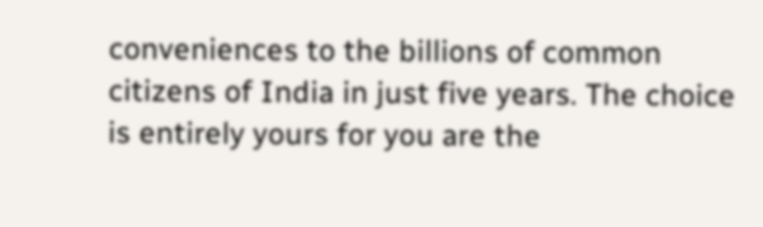conveniences to the billions of common citizens of India in just five years. The choice is entirely yours for you are the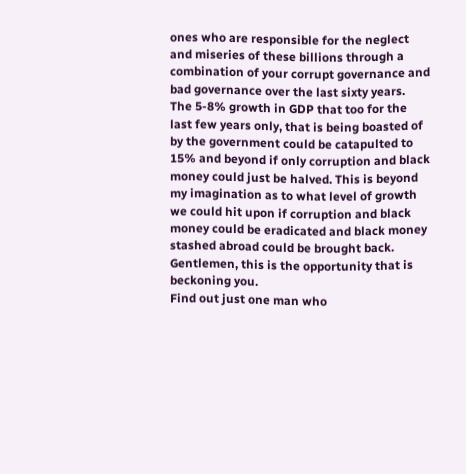ones who are responsible for the neglect and miseries of these billions through a combination of your corrupt governance and bad governance over the last sixty years.
The 5-8% growth in GDP that too for the last few years only, that is being boasted of by the government could be catapulted to 15% and beyond if only corruption and black money could just be halved. This is beyond my imagination as to what level of growth we could hit upon if corruption and black money could be eradicated and black money stashed abroad could be brought back. Gentlemen, this is the opportunity that is beckoning you.
Find out just one man who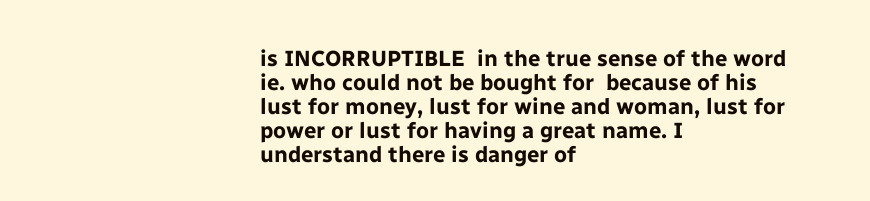is INCORRUPTIBLE  in the true sense of the word ie. who could not be bought for  because of his lust for money, lust for wine and woman, lust for power or lust for having a great name. I understand there is danger of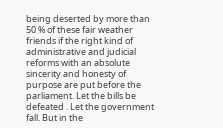being deserted by more than 50 % of these fair weather friends if the right kind of administrative and judicial reforms with an absolute sincerity and honesty of purpose are put before the parliament. Let the bills be defeated . Let the government fall. But in the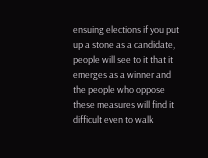ensuing elections if you put up a stone as a candidate, people will see to it that it emerges as a winner and the people who oppose these measures will find it difficult even to walk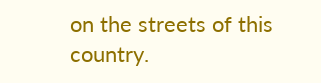on the streets of this country.